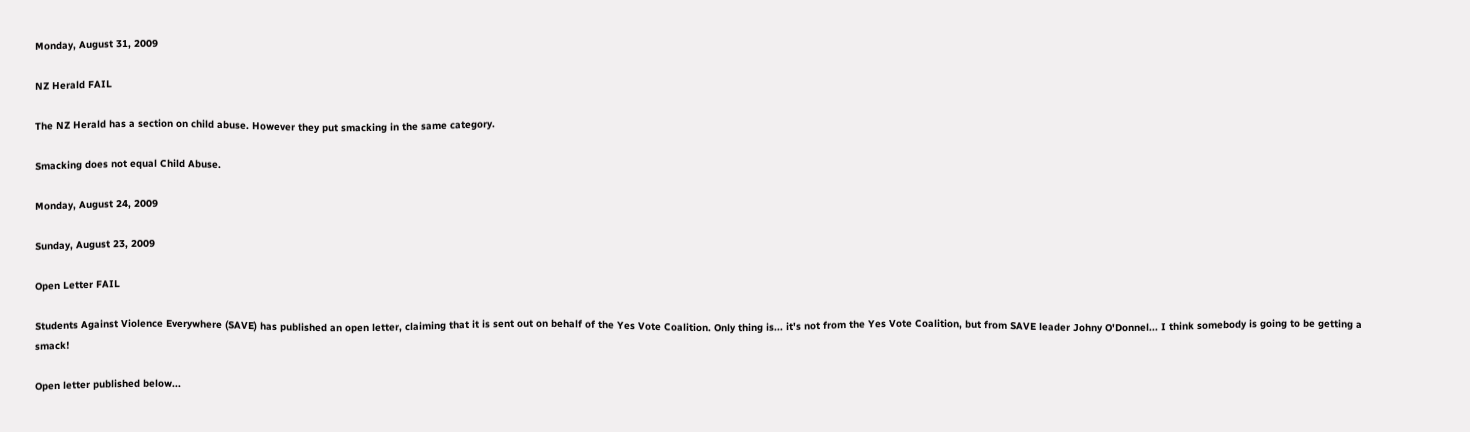Monday, August 31, 2009

NZ Herald FAIL

The NZ Herald has a section on child abuse. However they put smacking in the same category.

Smacking does not equal Child Abuse.

Monday, August 24, 2009

Sunday, August 23, 2009

Open Letter FAIL

Students Against Violence Everywhere (SAVE) has published an open letter, claiming that it is sent out on behalf of the Yes Vote Coalition. Only thing is... it's not from the Yes Vote Coalition, but from SAVE leader Johny O'Donnel... I think somebody is going to be getting a smack!

Open letter published below...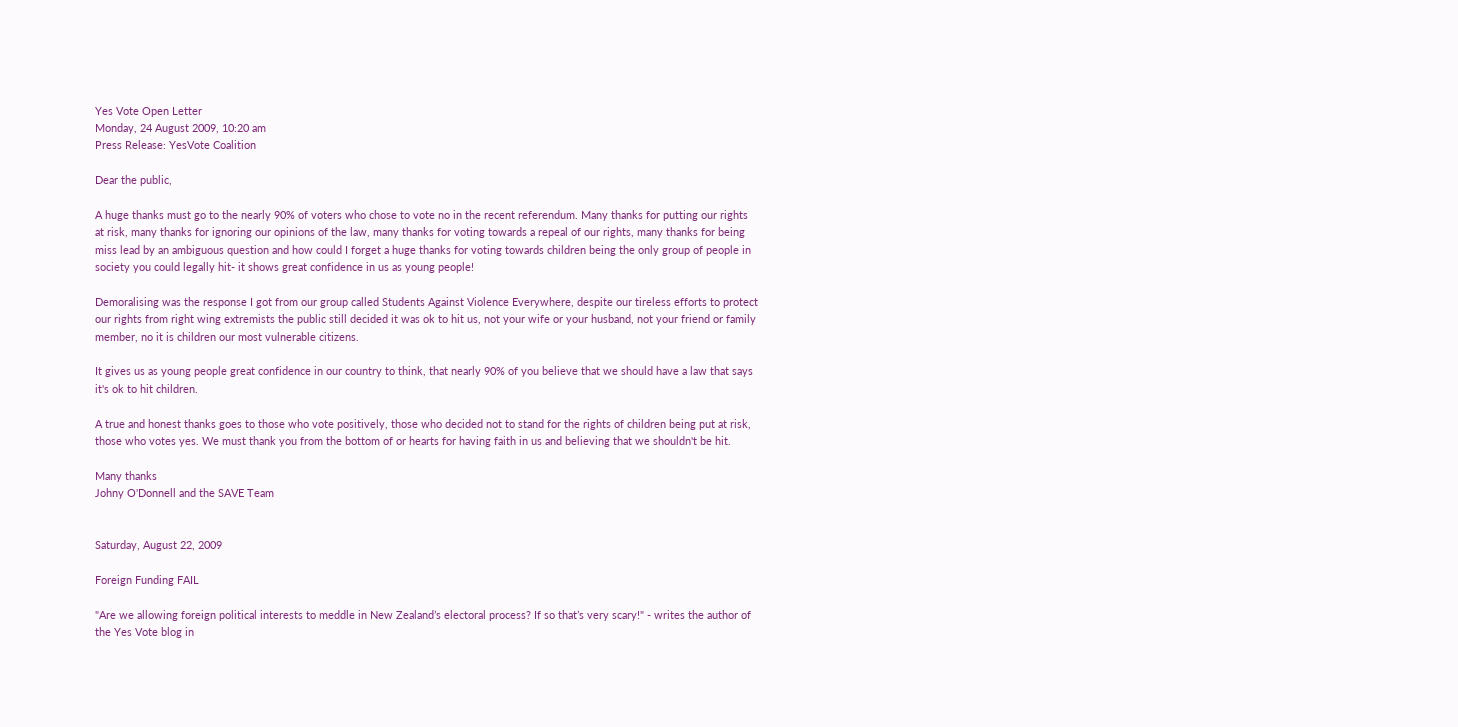Yes Vote Open Letter
Monday, 24 August 2009, 10:20 am
Press Release: YesVote Coalition

Dear the public,

A huge thanks must go to the nearly 90% of voters who chose to vote no in the recent referendum. Many thanks for putting our rights at risk, many thanks for ignoring our opinions of the law, many thanks for voting towards a repeal of our rights, many thanks for being miss lead by an ambiguous question and how could I forget a huge thanks for voting towards children being the only group of people in society you could legally hit- it shows great confidence in us as young people!

Demoralising was the response I got from our group called Students Against Violence Everywhere, despite our tireless efforts to protect our rights from right wing extremists the public still decided it was ok to hit us, not your wife or your husband, not your friend or family member, no it is children our most vulnerable citizens.

It gives us as young people great confidence in our country to think, that nearly 90% of you believe that we should have a law that says it's ok to hit children.

A true and honest thanks goes to those who vote positively, those who decided not to stand for the rights of children being put at risk, those who votes yes. We must thank you from the bottom of or hearts for having faith in us and believing that we shouldn't be hit.

Many thanks
Johny O'Donnell and the SAVE Team


Saturday, August 22, 2009

Foreign Funding FAIL

"Are we allowing foreign political interests to meddle in New Zealand’s electoral process? If so that’s very scary!" - writes the author of the Yes Vote blog in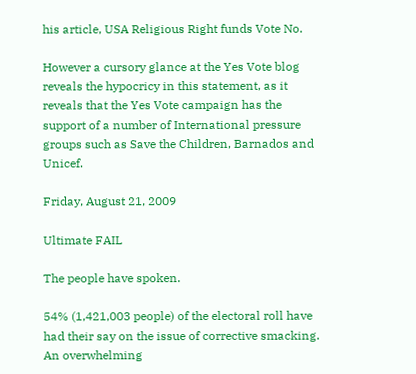his article, USA Religious Right funds Vote No.

However a cursory glance at the Yes Vote blog reveals the hypocricy in this statement, as it reveals that the Yes Vote campaign has the support of a number of International pressure groups such as Save the Children, Barnados and Unicef.

Friday, August 21, 2009

Ultimate FAIL

The people have spoken.

54% (1,421,003 people) of the electoral roll have had their say on the issue of corrective smacking. An overwhelming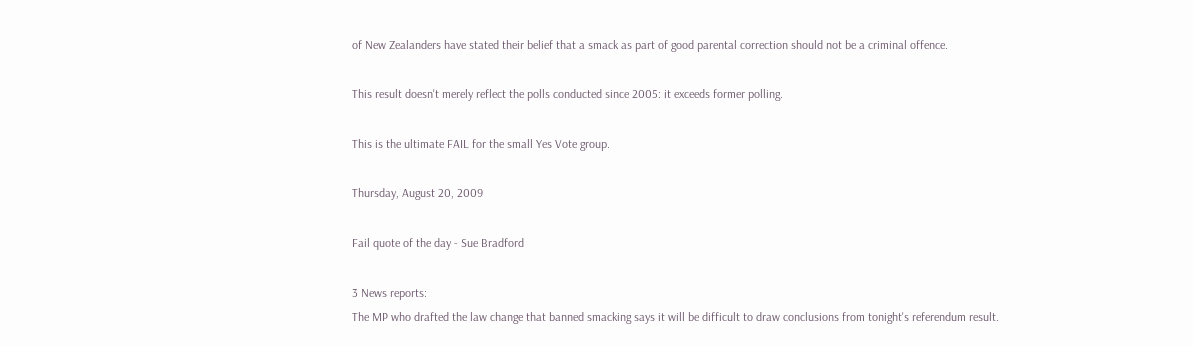of New Zealanders have stated their belief that a smack as part of good parental correction should not be a criminal offence.

This result doesn't merely reflect the polls conducted since 2005: it exceeds former polling.

This is the ultimate FAIL for the small Yes Vote group.

Thursday, August 20, 2009

Fail quote of the day - Sue Bradford

3 News reports:
The MP who drafted the law change that banned smacking says it will be difficult to draw conclusions from tonight's referendum result.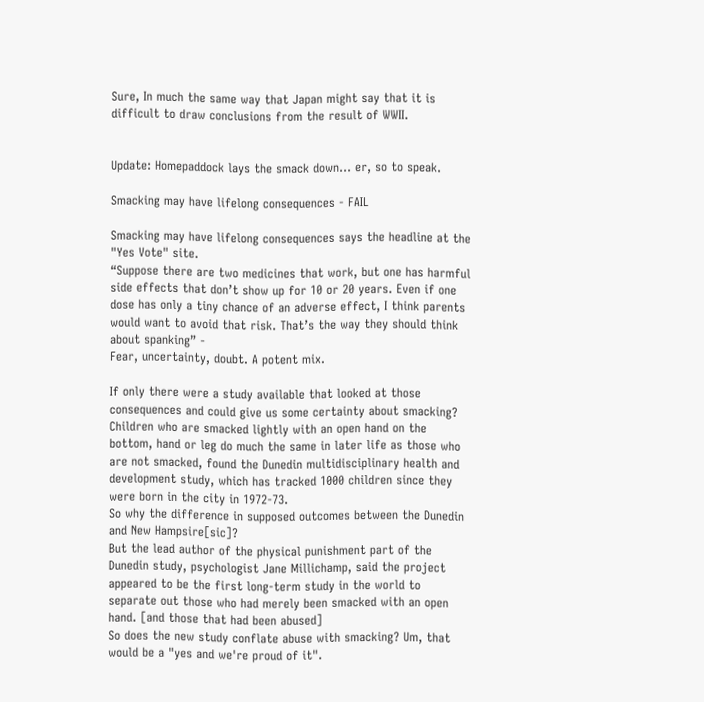Sure, In much the same way that Japan might say that it is difficult to draw conclusions from the result of WWII.


Update: Homepaddock lays the smack down... er, so to speak.

Smacking may have lifelong consequences - FAIL

Smacking may have lifelong consequences says the headline at the "Yes Vote" site.
“Suppose there are two medicines that work, but one has harmful side effects that don’t show up for 10 or 20 years. Even if one dose has only a tiny chance of an adverse effect, I think parents would want to avoid that risk. That’s the way they should think about spanking” -
Fear, uncertainty, doubt. A potent mix.

If only there were a study available that looked at those consequences and could give us some certainty about smacking?
Children who are smacked lightly with an open hand on the bottom, hand or leg do much the same in later life as those who are not smacked, found the Dunedin multidisciplinary health and development study, which has tracked 1000 children since they were born in the city in 1972-73.
So why the difference in supposed outcomes between the Dunedin and New Hampsire[sic]?
But the lead author of the physical punishment part of the Dunedin study, psychologist Jane Millichamp, said the project appeared to be the first long-term study in the world to separate out those who had merely been smacked with an open hand. [and those that had been abused]
So does the new study conflate abuse with smacking? Um, that would be a "yes and we're proud of it".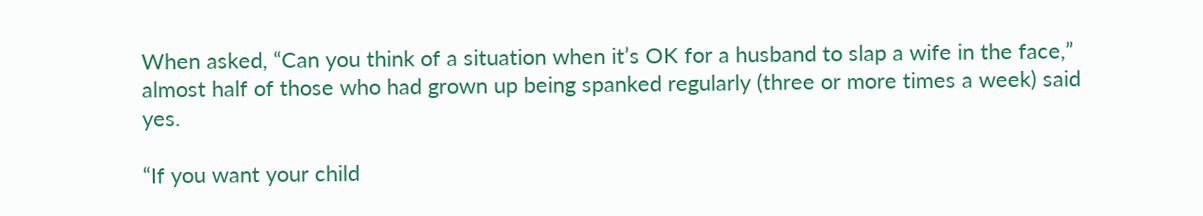When asked, “Can you think of a situation when it’s OK for a husband to slap a wife in the face,” almost half of those who had grown up being spanked regularly (three or more times a week) said yes.

“If you want your child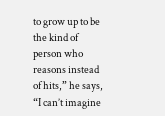to grow up to be the kind of person who reasons instead of hits,” he says, “I can’t imagine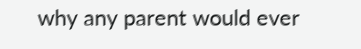why any parent would ever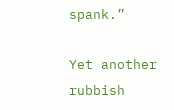spank.”

Yet another rubbish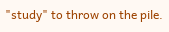"study" to throw on the pile.